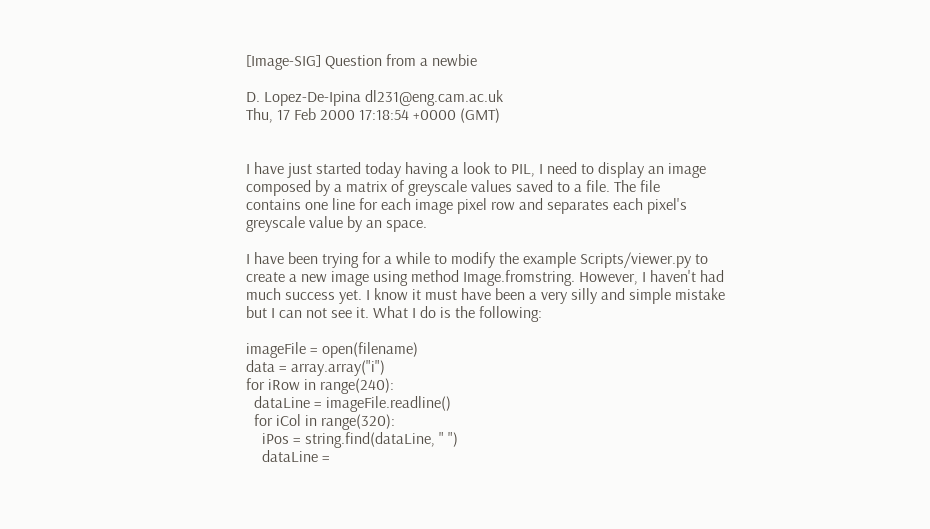[Image-SIG] Question from a newbie

D. Lopez-De-Ipina dl231@eng.cam.ac.uk
Thu, 17 Feb 2000 17:18:54 +0000 (GMT)


I have just started today having a look to PIL, I need to display an image
composed by a matrix of greyscale values saved to a file. The file
contains one line for each image pixel row and separates each pixel's
greyscale value by an space.

I have been trying for a while to modify the example Scripts/viewer.py to
create a new image using method Image.fromstring. However, I haven't had
much success yet. I know it must have been a very silly and simple mistake
but I can not see it. What I do is the following:

imageFile = open(filename)
data = array.array("i")
for iRow in range(240):
  dataLine = imageFile.readline()
  for iCol in range(320):
    iPos = string.find(dataLine, " ")
    dataLine =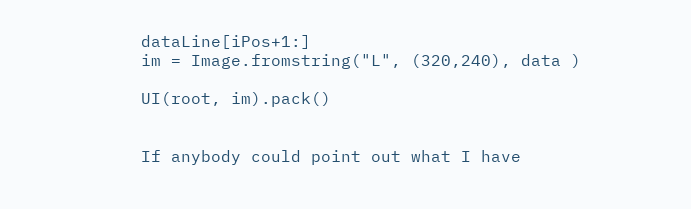dataLine[iPos+1:]
im = Image.fromstring("L", (320,240), data )

UI(root, im).pack()


If anybody could point out what I have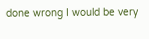done wrong I would be very